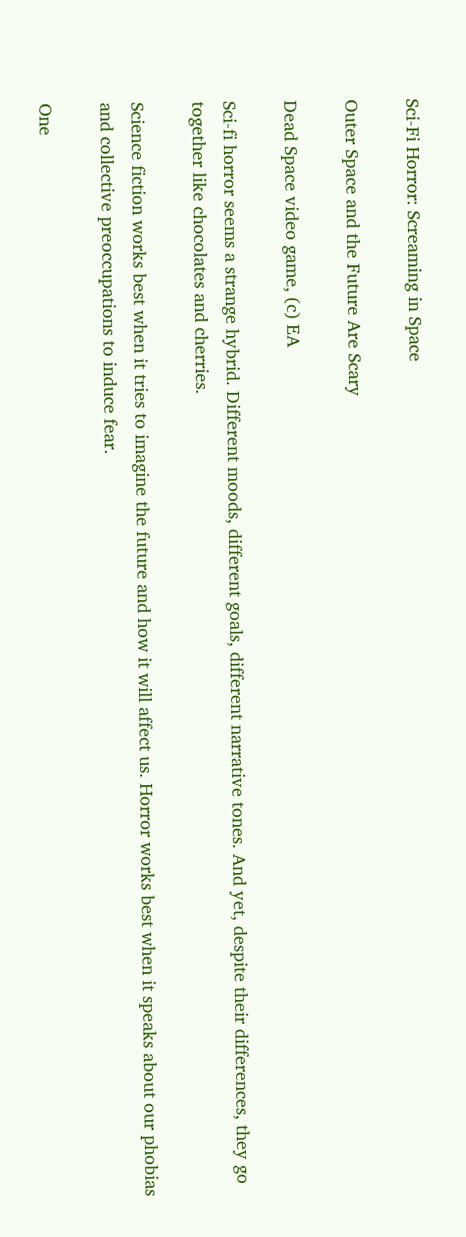Sci-Fi Horror: Screaming in Space

Outer Space and the Future Are Scary

Dead Space video game, (c) EA

Sci-fi horror seems a strange hybrid. Different moods, different goals, different narrative tones. And yet, despite their differences, they go together like chocolates and cherries.

Science fiction works best when it tries to imagine the future and how it will affect us. Horror works best when it speaks about our phobias and collective preoccupations to induce fear.

One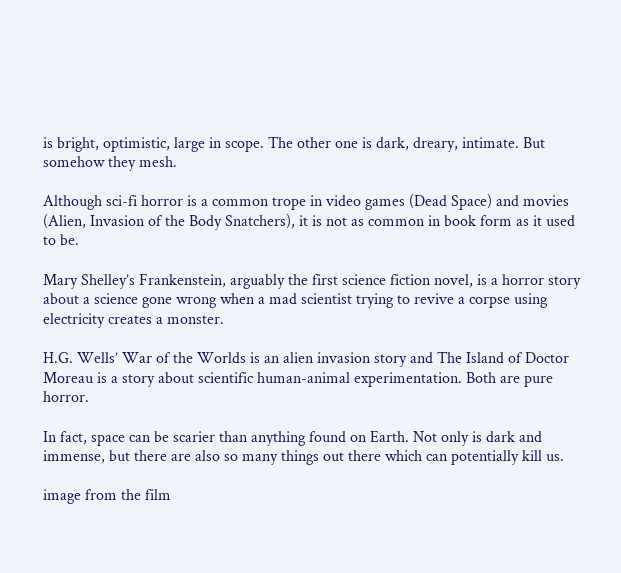is bright, optimistic, large in scope. The other one is dark, dreary, intimate. But somehow they mesh.

Although sci-fi horror is a common trope in video games (Dead Space) and movies (Alien, Invasion of the Body Snatchers), it is not as common in book form as it used to be.

Mary Shelley’s Frankenstein, arguably the first science fiction novel, is a horror story about a science gone wrong when a mad scientist trying to revive a corpse using electricity creates a monster.

H.G. Wells’ War of the Worlds is an alien invasion story and The Island of Doctor Moreau is a story about scientific human-animal experimentation. Both are pure horror.

In fact, space can be scarier than anything found on Earth. Not only is dark and immense, but there are also so many things out there which can potentially kill us.

image from the film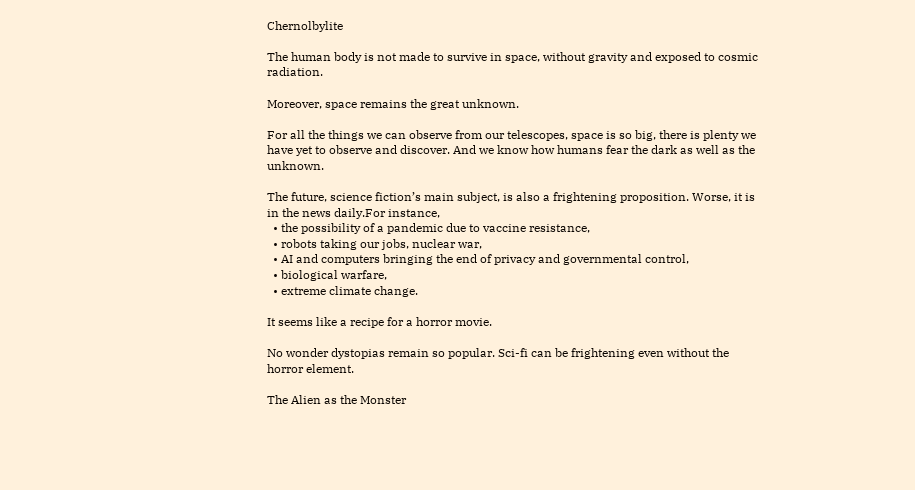Chernolbylite

The human body is not made to survive in space, without gravity and exposed to cosmic radiation.

Moreover, space remains the great unknown.

For all the things we can observe from our telescopes, space is so big, there is plenty we have yet to observe and discover. And we know how humans fear the dark as well as the unknown.

The future, science fiction’s main subject, is also a frightening proposition. Worse, it is in the news daily.For instance,
  • the possibility of a pandemic due to vaccine resistance,
  • robots taking our jobs, nuclear war,
  • AI and computers bringing the end of privacy and governmental control,
  • biological warfare,
  • extreme climate change.

It seems like a recipe for a horror movie.

No wonder dystopias remain so popular. Sci-fi can be frightening even without the horror element.

The Alien as the Monster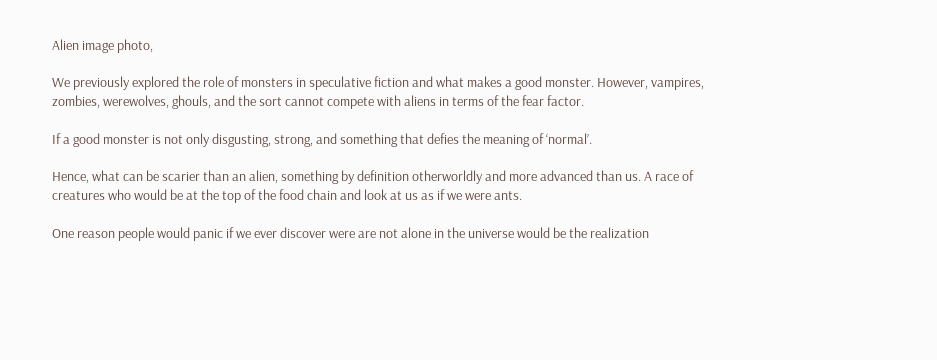Alien image photo,

We previously explored the role of monsters in speculative fiction and what makes a good monster. However, vampires, zombies, werewolves, ghouls, and the sort cannot compete with aliens in terms of the fear factor.

If a good monster is not only disgusting, strong, and something that defies the meaning of ‘normal’.

Hence, what can be scarier than an alien, something by definition otherworldly and more advanced than us. A race of creatures who would be at the top of the food chain and look at us as if we were ants.

One reason people would panic if we ever discover were are not alone in the universe would be the realization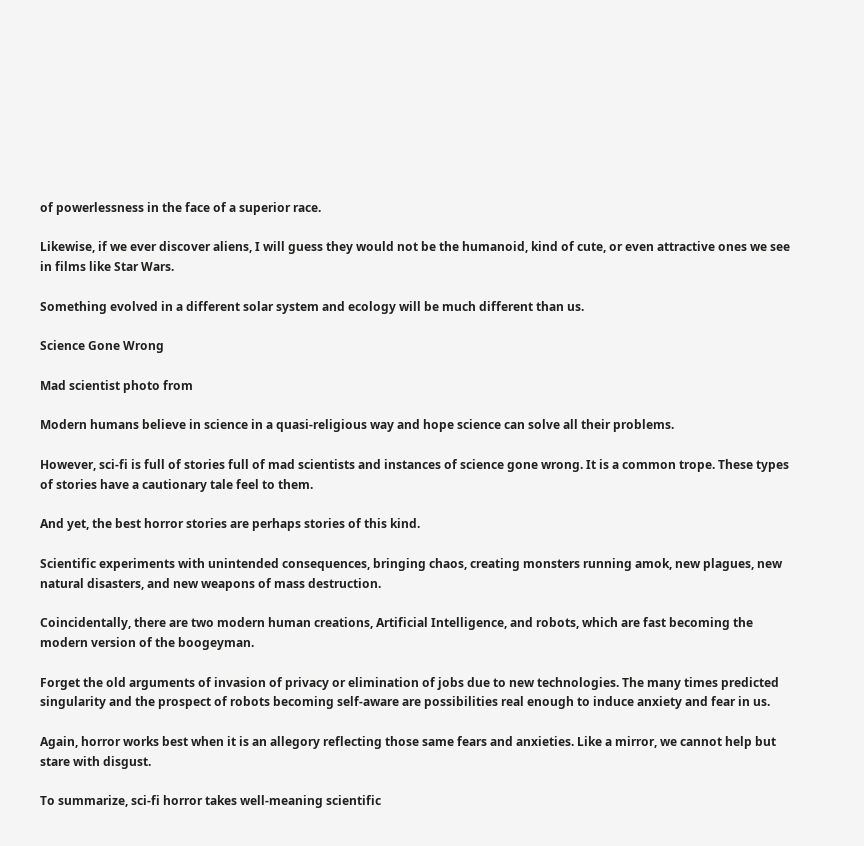of powerlessness in the face of a superior race.

Likewise, if we ever discover aliens, I will guess they would not be the humanoid, kind of cute, or even attractive ones we see in films like Star Wars.

Something evolved in a different solar system and ecology will be much different than us.

Science Gone Wrong

Mad scientist photo from

Modern humans believe in science in a quasi-religious way and hope science can solve all their problems.

However, sci-fi is full of stories full of mad scientists and instances of science gone wrong. It is a common trope. These types of stories have a cautionary tale feel to them.

And yet, the best horror stories are perhaps stories of this kind.

Scientific experiments with unintended consequences, bringing chaos, creating monsters running amok, new plagues, new natural disasters, and new weapons of mass destruction.

Coincidentally, there are two modern human creations, Artificial Intelligence, and robots, which are fast becoming the modern version of the boogeyman.

Forget the old arguments of invasion of privacy or elimination of jobs due to new technologies. The many times predicted singularity and the prospect of robots becoming self-aware are possibilities real enough to induce anxiety and fear in us.

Again, horror works best when it is an allegory reflecting those same fears and anxieties. Like a mirror, we cannot help but stare with disgust.

To summarize, sci-fi horror takes well-meaning scientific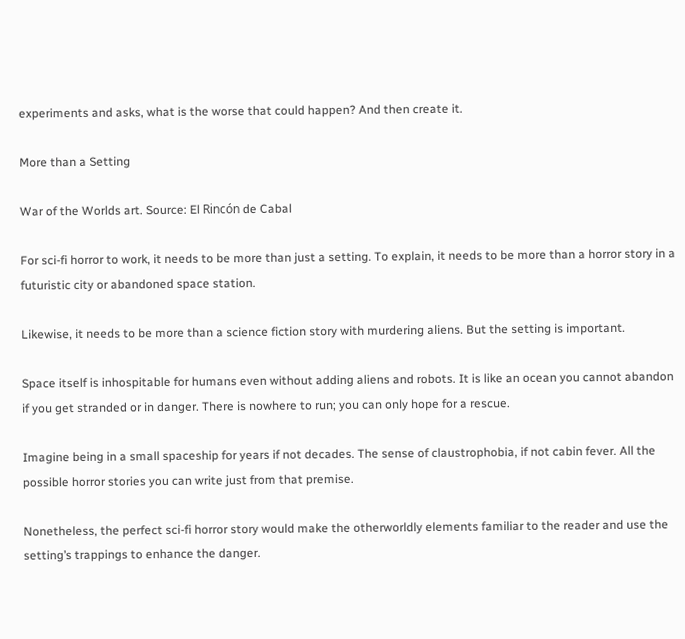experiments and asks, what is the worse that could happen? And then create it.

More than a Setting

War of the Worlds art. Source: El Rincón de Cabal

For sci-fi horror to work, it needs to be more than just a setting. To explain, it needs to be more than a horror story in a futuristic city or abandoned space station.

Likewise, it needs to be more than a science fiction story with murdering aliens. But the setting is important.

Space itself is inhospitable for humans even without adding aliens and robots. It is like an ocean you cannot abandon if you get stranded or in danger. There is nowhere to run; you can only hope for a rescue.

Imagine being in a small spaceship for years if not decades. The sense of claustrophobia, if not cabin fever. All the possible horror stories you can write just from that premise.

Nonetheless, the perfect sci-fi horror story would make the otherworldly elements familiar to the reader and use the setting’s trappings to enhance the danger.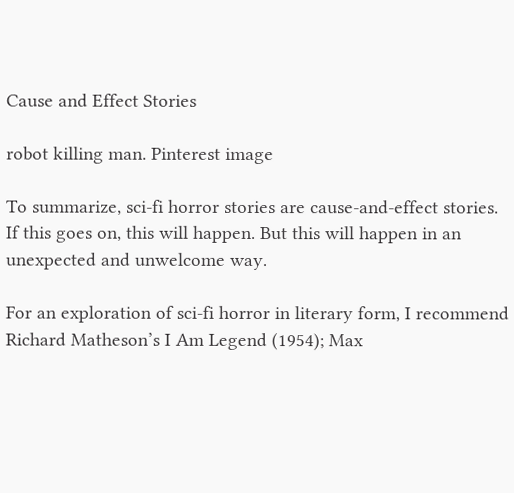Cause and Effect Stories

robot killing man. Pinterest image

To summarize, sci-fi horror stories are cause-and-effect stories. If this goes on, this will happen. But this will happen in an unexpected and unwelcome way.

For an exploration of sci-fi horror in literary form, I recommend Richard Matheson’s I Am Legend (1954); Max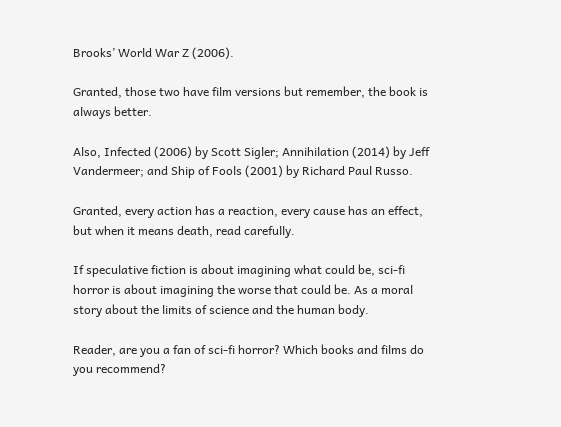Brooks’ World War Z (2006).

Granted, those two have film versions but remember, the book is always better.

Also, Infected (2006) by Scott Sigler; Annihilation (2014) by Jeff Vandermeer; and Ship of Fools (2001) by Richard Paul Russo.

Granted, every action has a reaction, every cause has an effect, but when it means death, read carefully.

If speculative fiction is about imagining what could be, sci-fi horror is about imagining the worse that could be. As a moral story about the limits of science and the human body.

Reader, are you a fan of sci-fi horror? Which books and films do you recommend?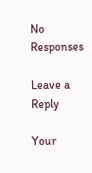No Responses

Leave a Reply

Your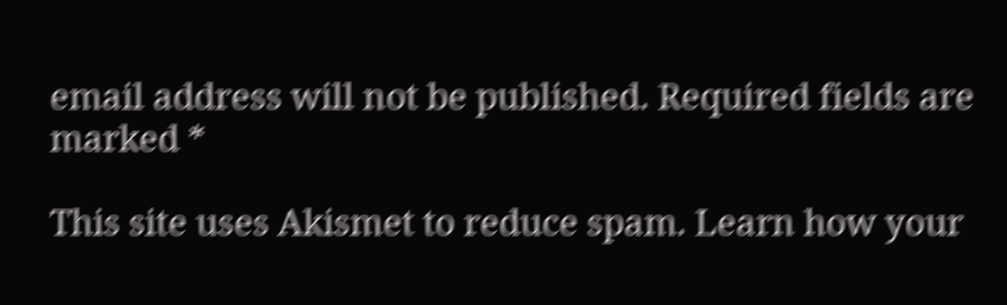email address will not be published. Required fields are marked *

This site uses Akismet to reduce spam. Learn how your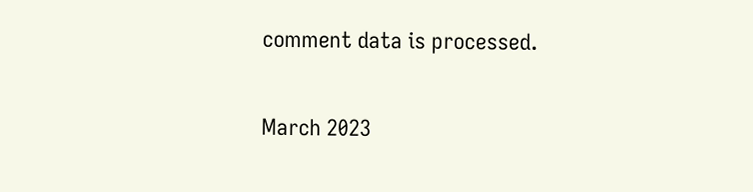comment data is processed.

March 2023